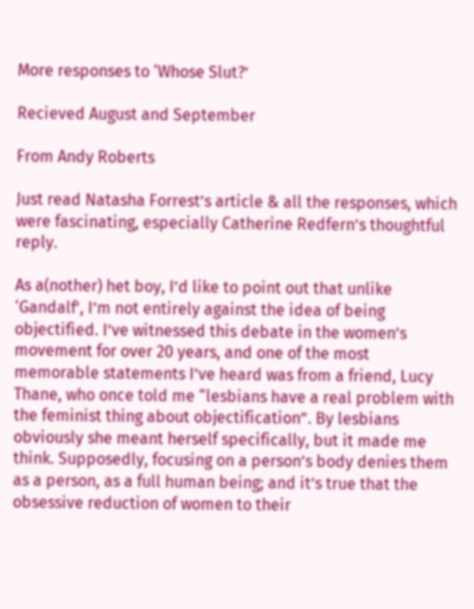More responses to ‘Whose Slut?’

Recieved August and September

From Andy Roberts

Just read Natasha Forrest’s article & all the responses, which were fascinating, especially Catherine Redfern’s thoughtful reply.

As a(nother) het boy, I’d like to point out that unlike ‘Gandalf’, I’m not entirely against the idea of being objectified. I’ve witnessed this debate in the women’s movement for over 20 years, and one of the most memorable statements I’ve heard was from a friend, Lucy Thane, who once told me “lesbians have a real problem with the feminist thing about objectification”. By lesbians obviously she meant herself specifically, but it made me think. Supposedly, focusing on a person’s body denies them as a person, as a full human being; and it’s true that the obsessive reduction of women to their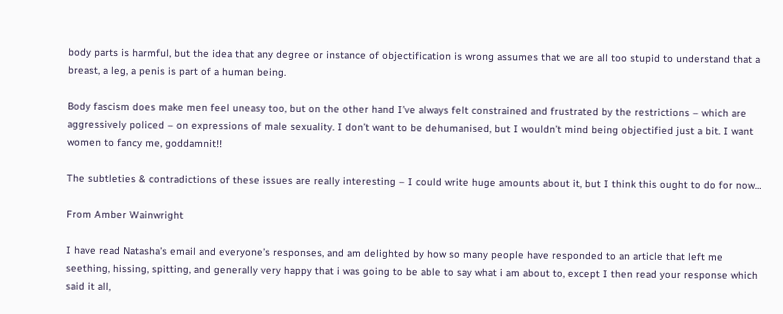body parts is harmful, but the idea that any degree or instance of objectification is wrong assumes that we are all too stupid to understand that a breast, a leg, a penis is part of a human being.

Body fascism does make men feel uneasy too, but on the other hand I’ve always felt constrained and frustrated by the restrictions – which are aggressively policed – on expressions of male sexuality. I don’t want to be dehumanised, but I wouldn’t mind being objectified just a bit. I want women to fancy me, goddamnit!!

The subtleties & contradictions of these issues are really interesting – I could write huge amounts about it, but I think this ought to do for now…

From Amber Wainwright

I have read Natasha’s email and everyone’s responses, and am delighted by how so many people have responded to an article that left me seething, hissing, spitting, and generally very happy that i was going to be able to say what i am about to, except I then read your response which said it all,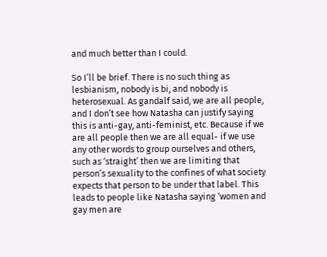and much better than I could.

So I’ll be brief. There is no such thing as lesbianism, nobody is bi, and nobody is heterosexual. As gandalf said, we are all people, and I don’t see how Natasha can justify saying this is anti-gay, anti-feminist, etc. Because if we are all people then we are all equal- if we use any other words to group ourselves and others, such as ‘straight’ then we are limiting that person’s sexuality to the confines of what society expects that person to be under that label. This leads to people like Natasha saying ‘women and gay men are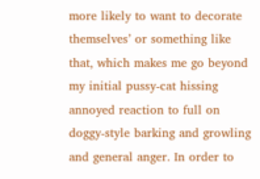more likely to want to decorate themselves’ or something like that, which makes me go beyond my initial pussy-cat hissing annoyed reaction to full on doggy-style barking and growling and general anger. In order to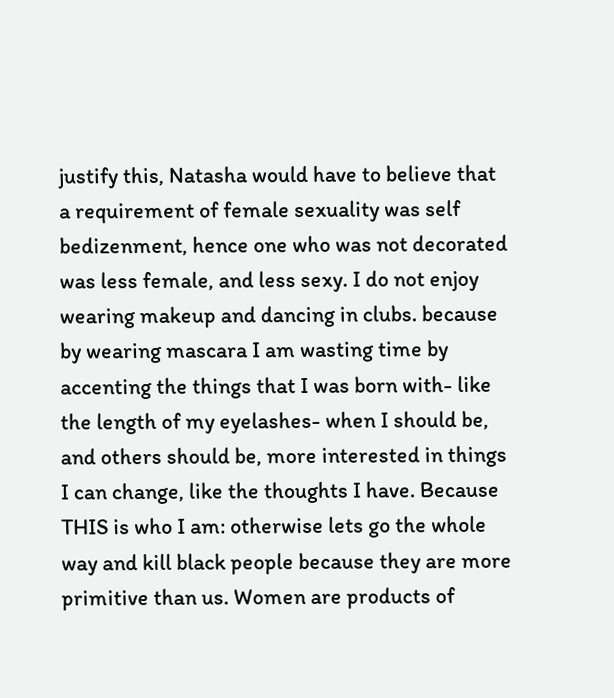justify this, Natasha would have to believe that a requirement of female sexuality was self bedizenment, hence one who was not decorated was less female, and less sexy. I do not enjoy wearing makeup and dancing in clubs. because by wearing mascara I am wasting time by accenting the things that I was born with- like the length of my eyelashes- when I should be, and others should be, more interested in things I can change, like the thoughts I have. Because THIS is who I am: otherwise lets go the whole way and kill black people because they are more primitive than us. Women are products of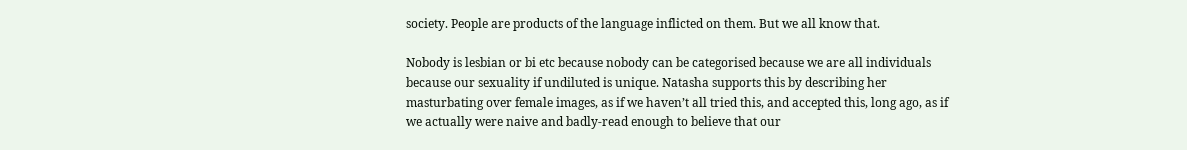society. People are products of the language inflicted on them. But we all know that.

Nobody is lesbian or bi etc because nobody can be categorised because we are all individuals because our sexuality if undiluted is unique. Natasha supports this by describing her masturbating over female images, as if we haven’t all tried this, and accepted this, long ago, as if we actually were naive and badly-read enough to believe that our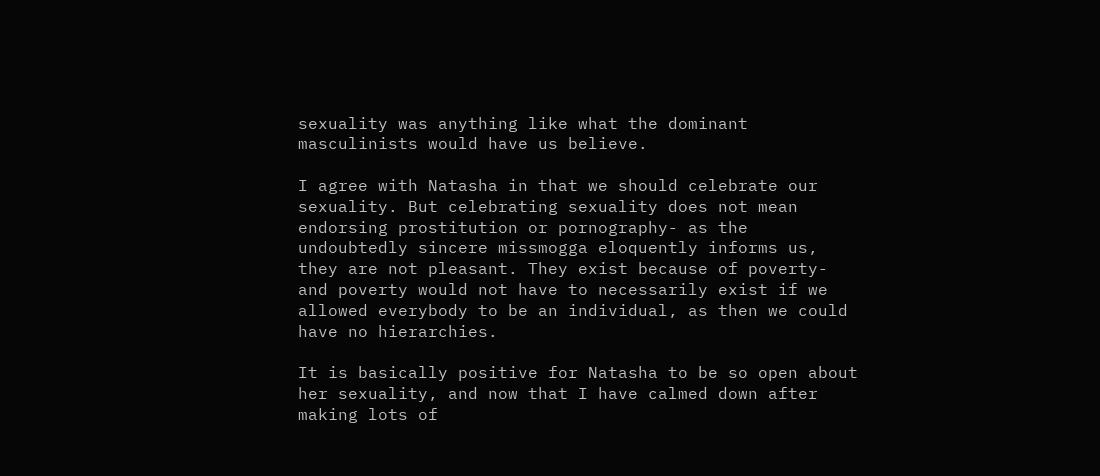sexuality was anything like what the dominant masculinists would have us believe.

I agree with Natasha in that we should celebrate our sexuality. But celebrating sexuality does not mean endorsing prostitution or pornography- as the undoubtedly sincere missmogga eloquently informs us, they are not pleasant. They exist because of poverty- and poverty would not have to necessarily exist if we allowed everybody to be an individual, as then we could have no hierarchies.

It is basically positive for Natasha to be so open about her sexuality, and now that I have calmed down after making lots of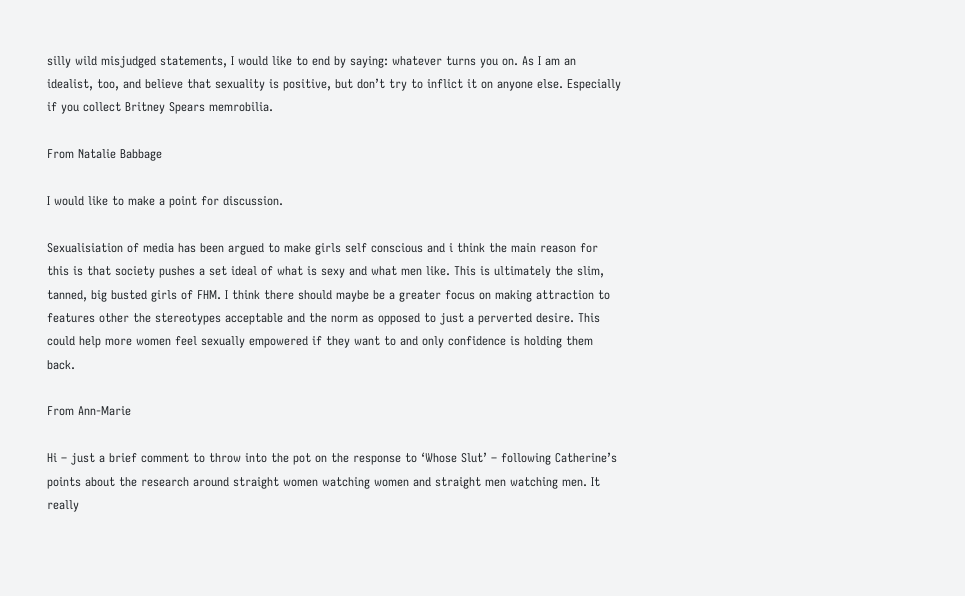silly wild misjudged statements, I would like to end by saying: whatever turns you on. As I am an idealist, too, and believe that sexuality is positive, but don’t try to inflict it on anyone else. Especially if you collect Britney Spears memrobilia.

From Natalie Babbage

I would like to make a point for discussion.

Sexualisiation of media has been argued to make girls self conscious and i think the main reason for this is that society pushes a set ideal of what is sexy and what men like. This is ultimately the slim, tanned, big busted girls of FHM. I think there should maybe be a greater focus on making attraction to features other the stereotypes acceptable and the norm as opposed to just a perverted desire. This could help more women feel sexually empowered if they want to and only confidence is holding them back.

From Ann-Marie

Hi – just a brief comment to throw into the pot on the response to ‘Whose Slut’ – following Catherine’s points about the research around straight women watching women and straight men watching men. It really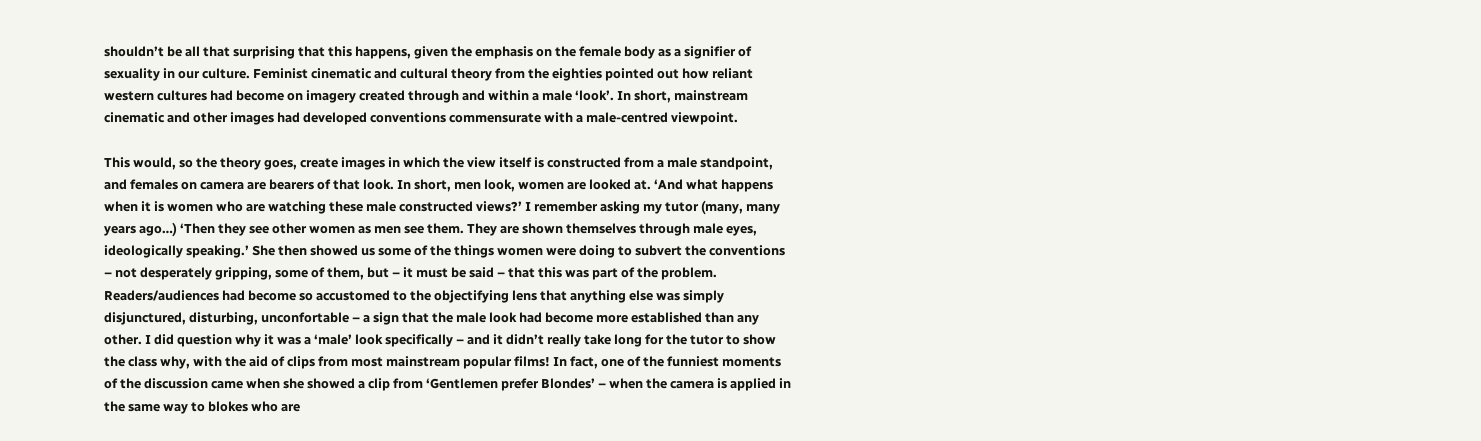shouldn’t be all that surprising that this happens, given the emphasis on the female body as a signifier of sexuality in our culture. Feminist cinematic and cultural theory from the eighties pointed out how reliant western cultures had become on imagery created through and within a male ‘look’. In short, mainstream cinematic and other images had developed conventions commensurate with a male-centred viewpoint.

This would, so the theory goes, create images in which the view itself is constructed from a male standpoint, and females on camera are bearers of that look. In short, men look, women are looked at. ‘And what happens when it is women who are watching these male constructed views?’ I remember asking my tutor (many, many years ago…) ‘Then they see other women as men see them. They are shown themselves through male eyes, ideologically speaking.’ She then showed us some of the things women were doing to subvert the conventions – not desperately gripping, some of them, but – it must be said – that this was part of the problem. Readers/audiences had become so accustomed to the objectifying lens that anything else was simply disjunctured, disturbing, unconfortable – a sign that the male look had become more established than any other. I did question why it was a ‘male’ look specifically – and it didn’t really take long for the tutor to show the class why, with the aid of clips from most mainstream popular films! In fact, one of the funniest moments of the discussion came when she showed a clip from ‘Gentlemen prefer Blondes’ – when the camera is applied in the same way to blokes who are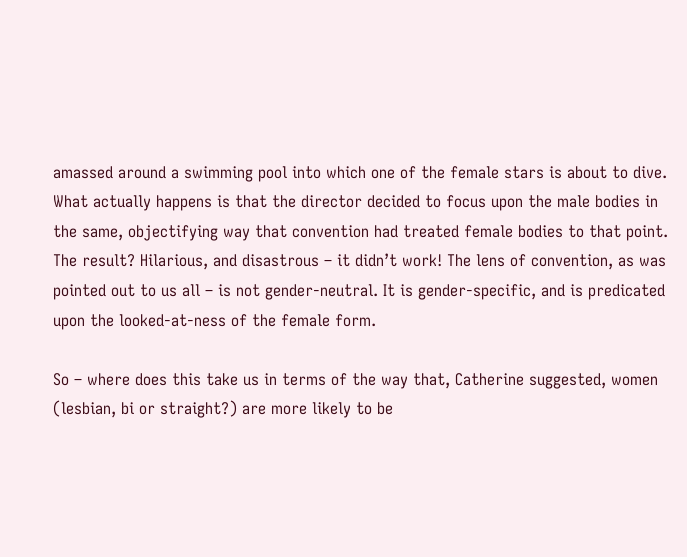amassed around a swimming pool into which one of the female stars is about to dive. What actually happens is that the director decided to focus upon the male bodies in the same, objectifying way that convention had treated female bodies to that point. The result? Hilarious, and disastrous – it didn’t work! The lens of convention, as was pointed out to us all – is not gender-neutral. It is gender-specific, and is predicated upon the looked-at-ness of the female form.

So – where does this take us in terms of the way that, Catherine suggested, women (lesbian, bi or straight?) are more likely to be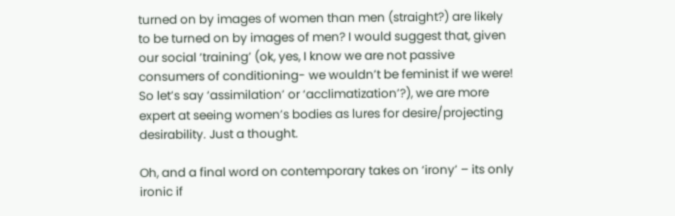turned on by images of women than men (straight?) are likely to be turned on by images of men? I would suggest that, given our social ‘training’ (ok, yes, I know we are not passive consumers of conditioning- we wouldn’t be feminist if we were! So let’s say ‘assimilation’ or ‘acclimatization’?), we are more expert at seeing women’s bodies as lures for desire/projecting desirability. Just a thought.

Oh, and a final word on contemporary takes on ‘irony’ – its only ironic if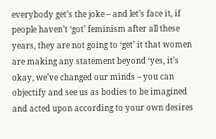everybody get’s the joke – and let’s face it, if people haven’t ‘got’ feminism after all these years, they are not going to ‘get’ it that women are making any statement beyond ‘yes, it’s okay, we’ve changed our minds – you can objectify and see us as bodies to be imagined and acted upon according to your own desires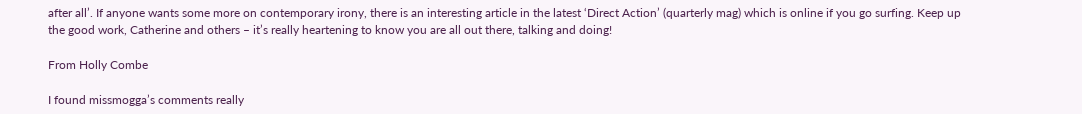after all’. If anyone wants some more on contemporary irony, there is an interesting article in the latest ‘Direct Action’ (quarterly mag) which is online if you go surfing. Keep up the good work, Catherine and others – it’s really heartening to know you are all out there, talking and doing!

From Holly Combe

I found missmogga’s comments really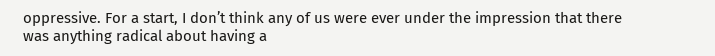oppressive. For a start, I don’t think any of us were ever under the impression that there was anything radical about having a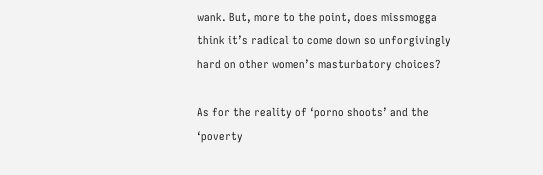wank. But, more to the point, does missmogga think it’s radical to come down so unforgivingly hard on other women’s masturbatory choices?

As for the reality of ‘porno shoots’ and the ‘poverty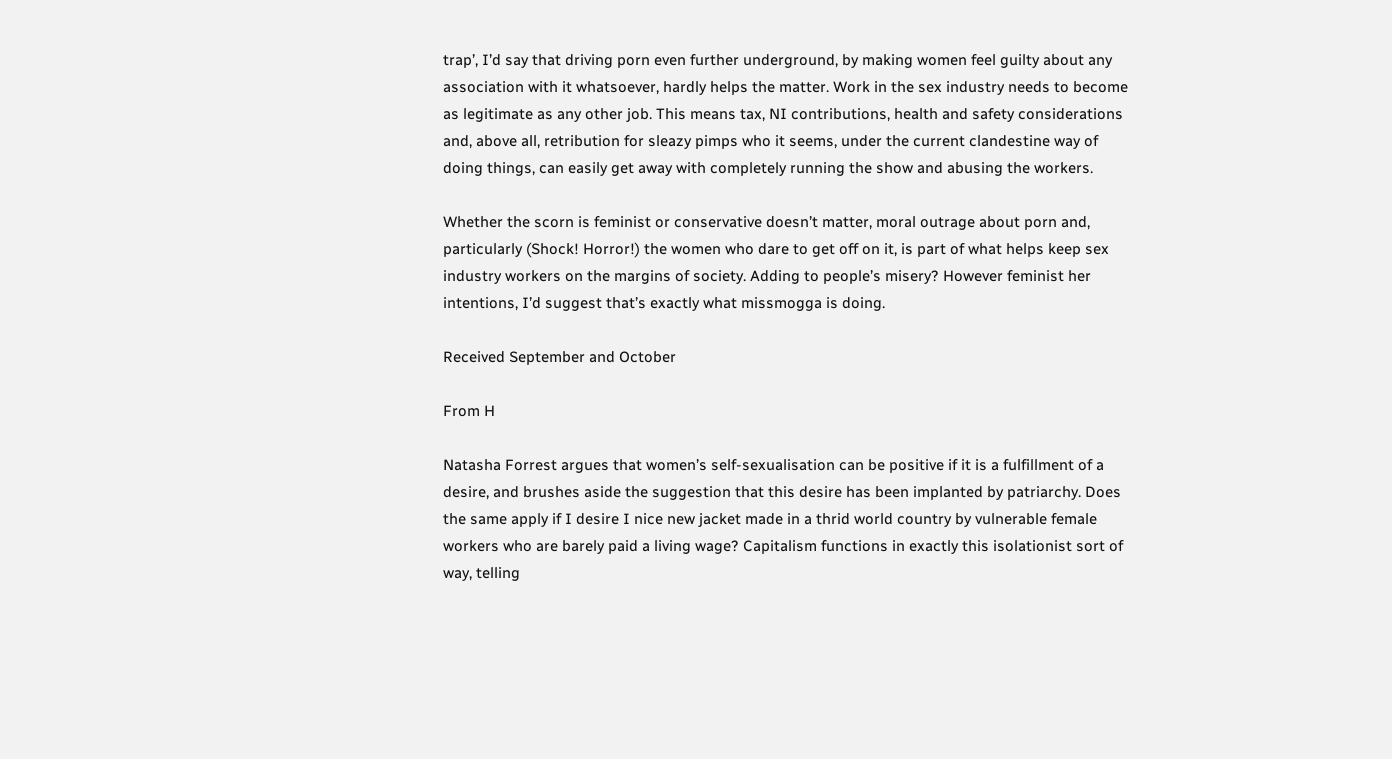trap’, I’d say that driving porn even further underground, by making women feel guilty about any association with it whatsoever, hardly helps the matter. Work in the sex industry needs to become as legitimate as any other job. This means tax, NI contributions, health and safety considerations and, above all, retribution for sleazy pimps who it seems, under the current clandestine way of doing things, can easily get away with completely running the show and abusing the workers.

Whether the scorn is feminist or conservative doesn’t matter, moral outrage about porn and, particularly (Shock! Horror!) the women who dare to get off on it, is part of what helps keep sex industry workers on the margins of society. Adding to people’s misery? However feminist her intentions, I’d suggest that’s exactly what missmogga is doing.

Received September and October

From H

Natasha Forrest argues that women’s self-sexualisation can be positive if it is a fulfillment of a desire, and brushes aside the suggestion that this desire has been implanted by patriarchy. Does the same apply if I desire I nice new jacket made in a thrid world country by vulnerable female workers who are barely paid a living wage? Capitalism functions in exactly this isolationist sort of way, telling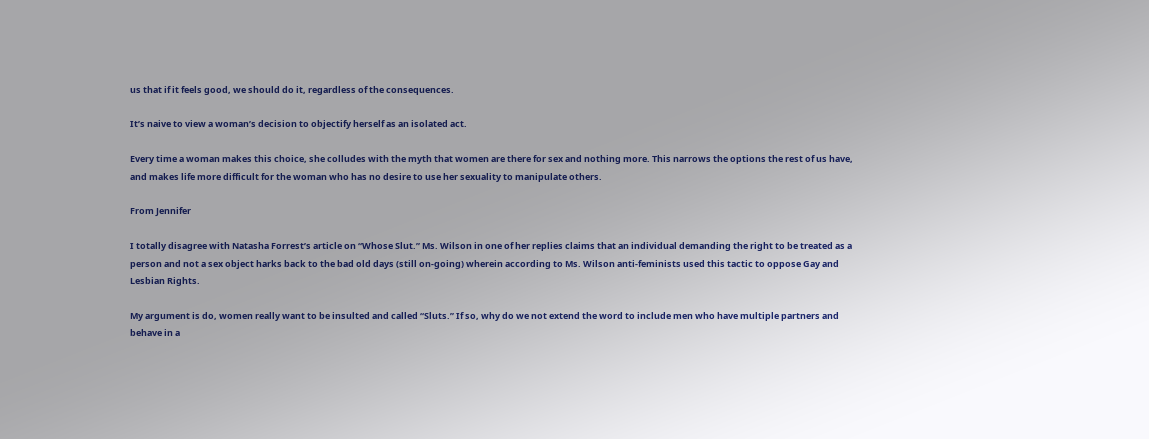us that if it feels good, we should do it, regardless of the consequences.

It’s naive to view a woman’s decision to objectify herself as an isolated act.

Every time a woman makes this choice, she colludes with the myth that women are there for sex and nothing more. This narrows the options the rest of us have, and makes life more difficult for the woman who has no desire to use her sexuality to manipulate others.

From Jennifer

I totally disagree with Natasha Forrest’s article on “Whose Slut.” Ms. Wilson in one of her replies claims that an individual demanding the right to be treated as a person and not a sex object harks back to the bad old days (still on-going) wherein according to Ms. Wilson anti-feminists used this tactic to oppose Gay and Lesbian Rights.

My argument is do, women really want to be insulted and called “Sluts.” If so, why do we not extend the word to include men who have multiple partners and behave in a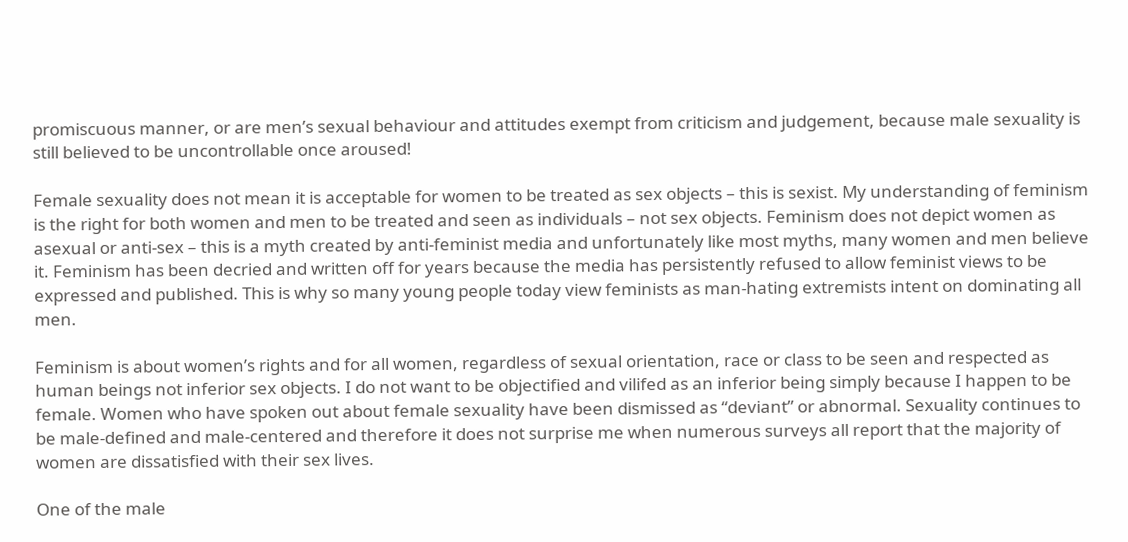promiscuous manner, or are men’s sexual behaviour and attitudes exempt from criticism and judgement, because male sexuality is still believed to be uncontrollable once aroused!

Female sexuality does not mean it is acceptable for women to be treated as sex objects – this is sexist. My understanding of feminism is the right for both women and men to be treated and seen as individuals – not sex objects. Feminism does not depict women as asexual or anti-sex – this is a myth created by anti-feminist media and unfortunately like most myths, many women and men believe it. Feminism has been decried and written off for years because the media has persistently refused to allow feminist views to be expressed and published. This is why so many young people today view feminists as man-hating extremists intent on dominating all men.

Feminism is about women’s rights and for all women, regardless of sexual orientation, race or class to be seen and respected as human beings not inferior sex objects. I do not want to be objectified and vilifed as an inferior being simply because I happen to be female. Women who have spoken out about female sexuality have been dismissed as “deviant” or abnormal. Sexuality continues to be male-defined and male-centered and therefore it does not surprise me when numerous surveys all report that the majority of women are dissatisfied with their sex lives.

One of the male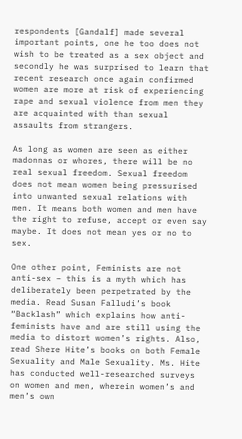respondents [Gandalf] made several important points, one he too does not wish to be treated as a sex object and secondly he was surprised to learn that recent research once again confirmed women are more at risk of experiencing rape and sexual violence from men they are acquainted with than sexual assaults from strangers.

As long as women are seen as either madonnas or whores, there will be no real sexual freedom. Sexual freedom does not mean women being pressurised into unwanted sexual relations with men. It means both women and men have the right to refuse, accept or even say maybe. It does not mean yes or no to sex.

One other point, Feminists are not anti-sex – this is a myth which has deliberately been perpetrated by the media. Read Susan Falludi’s book “Backlash” which explains how anti-feminists have and are still using the media to distort women’s rights. Also, read Shere Hite’s books on both Female Sexuality and Male Sexuality. Ms. Hite has conducted well-researched surveys on women and men, wherein women’s and men’s own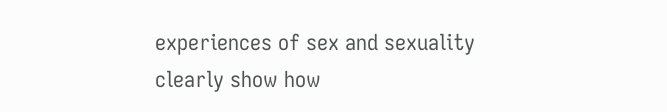experiences of sex and sexuality clearly show how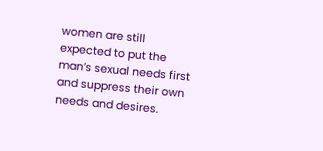women are still expected to put the man’s sexual needs first and suppress their own needs and desires.